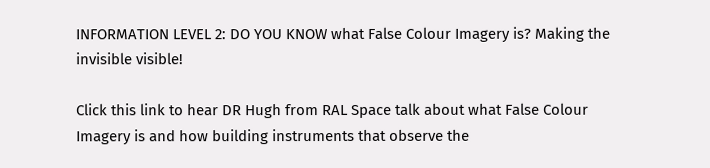INFORMATION LEVEL 2: DO YOU KNOW what False Colour Imagery is? Making the invisible visible!

Click this link to hear DR Hugh from RAL Space talk about what False Colour Imagery is and how building instruments that observe the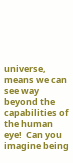universe, means we can see way beyond the capabilities of the human eye!  Can you imagine being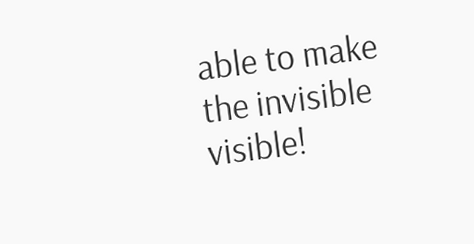able to make the invisible visible!